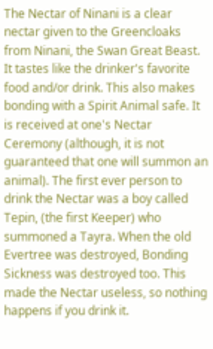The Nectar of Ninani is a clear nectar given to the Greencloaks from Ninani, the Swan Great Beast. It tastes like the drinker's favorite food and/or drink. This also makes bonding with a Spirit Animal safe. It is received at one's Nectar Ceremony (although, it is not guaranteed that one will summon an animal). The first ever person to drink the Nectar was a boy called Tepin, (the first Keeper) who summoned a Tayra. When the old Evertree was destroyed, Bonding Sickness was destroyed too. This made the Nectar useless, so nothing happens if you drink it.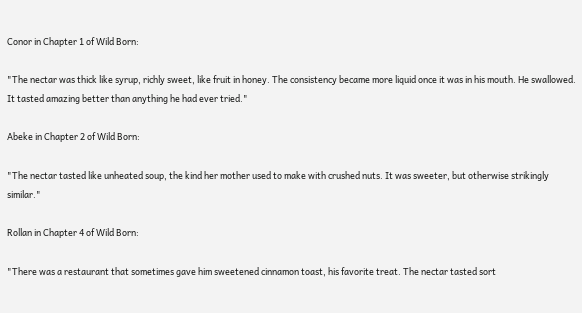Conor in Chapter 1 of Wild Born:

"The nectar was thick like syrup, richly sweet, like fruit in honey. The consistency became more liquid once it was in his mouth. He swallowed. It tasted amazing better than anything he had ever tried."

Abeke in Chapter 2 of Wild Born:

"The nectar tasted like unheated soup, the kind her mother used to make with crushed nuts. It was sweeter, but otherwise strikingly similar."

Rollan in Chapter 4 of Wild Born:

"There was a restaurant that sometimes gave him sweetened cinnamon toast, his favorite treat. The nectar tasted sort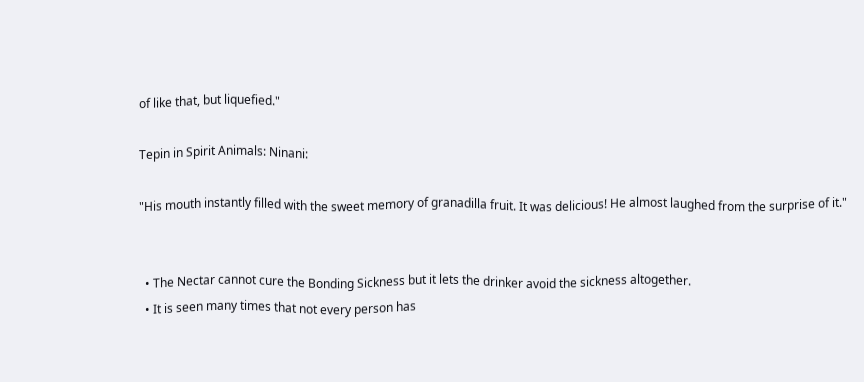of like that, but liquefied."

Tepin in Spirit Animals: Ninani:

"His mouth instantly filled with the sweet memory of granadilla fruit. It was delicious! He almost laughed from the surprise of it."


  • The Nectar cannot cure the Bonding Sickness but it lets the drinker avoid the sickness altogether.
  • It is seen many times that not every person has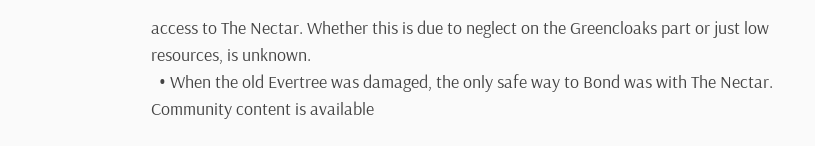access to The Nectar. Whether this is due to neglect on the Greencloaks part or just low resources, is unknown.
  • When the old Evertree was damaged, the only safe way to Bond was with The Nectar.
Community content is available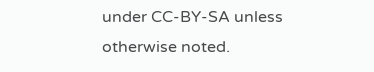under CC-BY-SA unless otherwise noted.